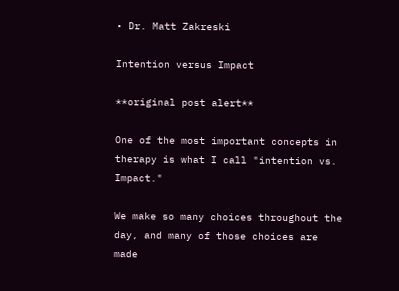• Dr. Matt Zakreski

Intention versus Impact

**original post alert**

One of the most important concepts in therapy is what I call "intention vs. Impact."

We make so many choices throughout the day, and many of those choices are made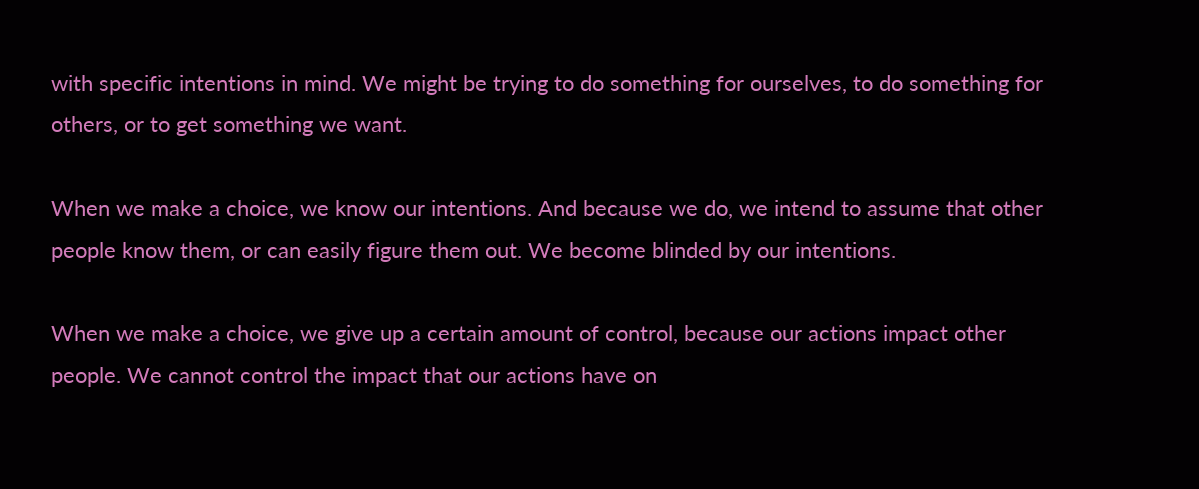with specific intentions in mind. We might be trying to do something for ourselves, to do something for others, or to get something we want.

When we make a choice, we know our intentions. And because we do, we intend to assume that other people know them, or can easily figure them out. We become blinded by our intentions.

When we make a choice, we give up a certain amount of control, because our actions impact other people. We cannot control the impact that our actions have on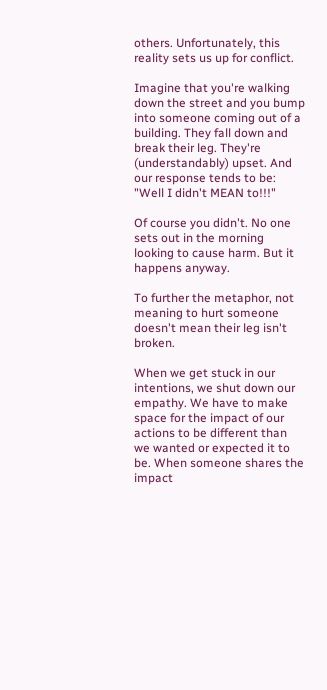others. Unfortunately, this reality sets us up for conflict.

Imagine that you're walking down the street and you bump into someone coming out of a building. They fall down and break their leg. They're (understandably) upset. And our response tends to be: "Well I didn't MEAN to!!!"

Of course you didn't. No one sets out in the morning looking to cause harm. But it happens anyway.

To further the metaphor, not meaning to hurt someone doesn't mean their leg isn't broken.

When we get stuck in our intentions, we shut down our empathy. We have to make space for the impact of our actions to be different than we wanted or expected it to be. When someone shares the impact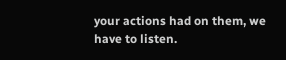your actions had on them, we have to listen.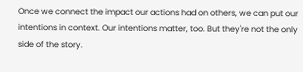Once we connect the impact our actions had on others, we can put our intentions in context. Our intentions matter, too. But they're not the only side of the story.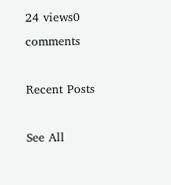24 views0 comments

Recent Posts

See All